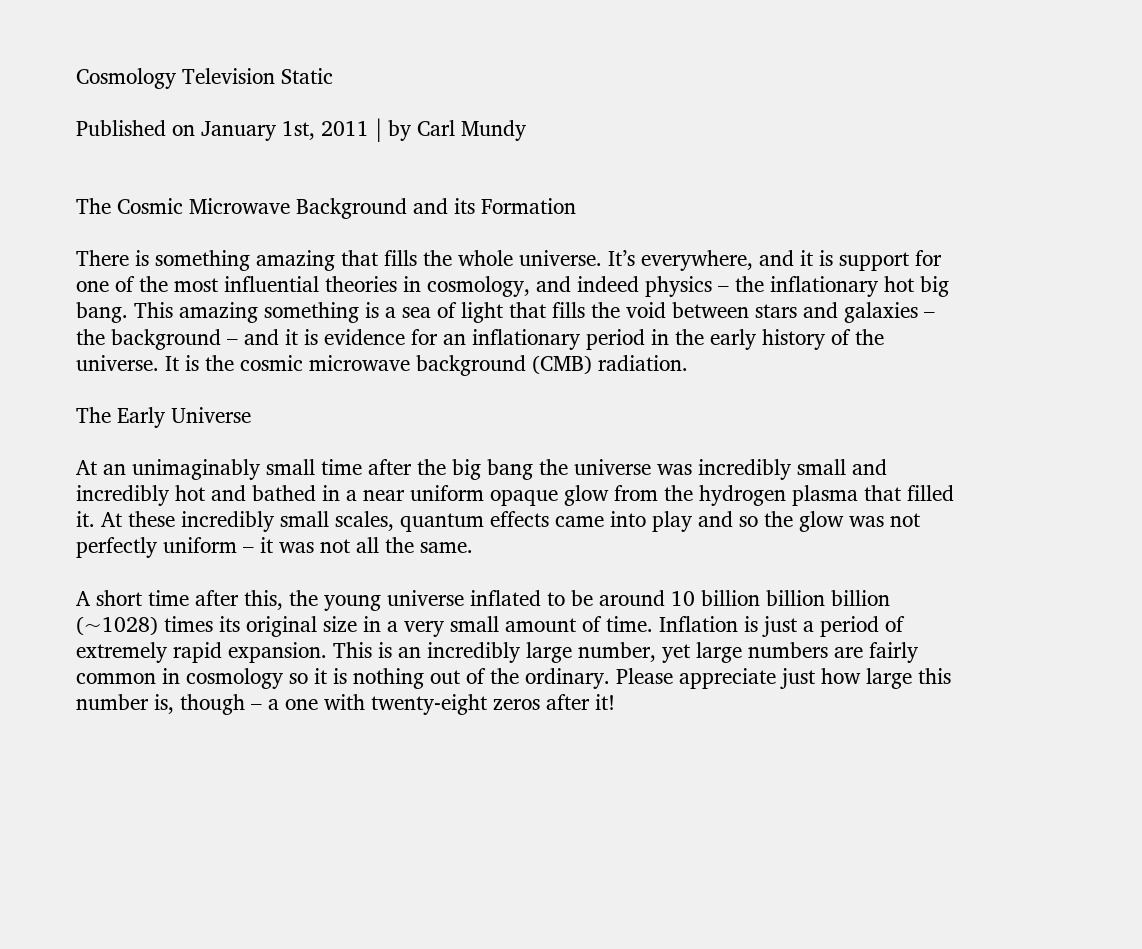Cosmology Television Static

Published on January 1st, 2011 | by Carl Mundy


The Cosmic Microwave Background and its Formation

There is something amazing that fills the whole universe. It’s everywhere, and it is support for one of the most influential theories in cosmology, and indeed physics – the inflationary hot big bang. This amazing something is a sea of light that fills the void between stars and galaxies – the background – and it is evidence for an inflationary period in the early history of the universe. It is the cosmic microwave background (CMB) radiation.

The Early Universe

At an unimaginably small time after the big bang the universe was incredibly small and incredibly hot and bathed in a near uniform opaque glow from the hydrogen plasma that filled it. At these incredibly small scales, quantum effects came into play and so the glow was not perfectly uniform – it was not all the same.

A short time after this, the young universe inflated to be around 10 billion billion billion (~1028) times its original size in a very small amount of time. Inflation is just a period of extremely rapid expansion. This is an incredibly large number, yet large numbers are fairly common in cosmology so it is nothing out of the ordinary. Please appreciate just how large this number is, though – a one with twenty-eight zeros after it!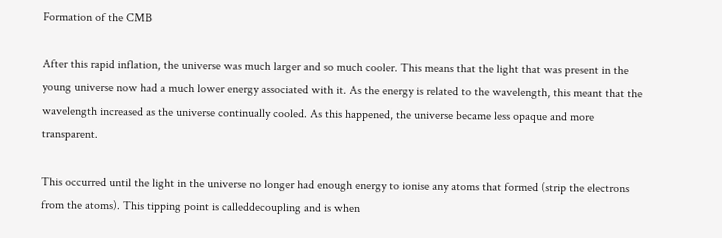Formation of the CMB

After this rapid inflation, the universe was much larger and so much cooler. This means that the light that was present in the young universe now had a much lower energy associated with it. As the energy is related to the wavelength, this meant that the wavelength increased as the universe continually cooled. As this happened, the universe became less opaque and more transparent.

This occurred until the light in the universe no longer had enough energy to ionise any atoms that formed (strip the electrons from the atoms). This tipping point is calleddecoupling and is when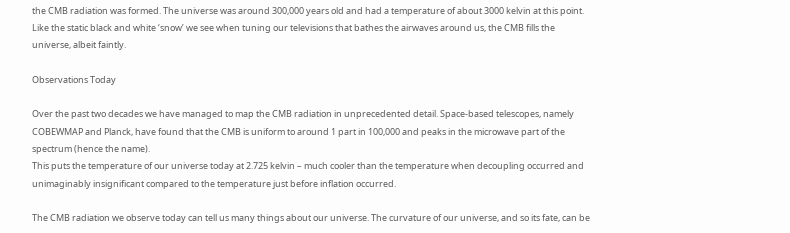the CMB radiation was formed. The universe was around 300,000 years old and had a temperature of about 3000 kelvin at this point. Like the static black and white ‘snow’ we see when tuning our televisions that bathes the airwaves around us, the CMB fills the universe, albeit faintly.

Observations Today

Over the past two decades we have managed to map the CMB radiation in unprecedented detail. Space-based telescopes, namely COBEWMAP and Planck, have found that the CMB is uniform to around 1 part in 100,000 and peaks in the microwave part of the spectrum (hence the name).
This puts the temperature of our universe today at 2.725 kelvin – much cooler than the temperature when decoupling occurred and unimaginably insignificant compared to the temperature just before inflation occurred.

The CMB radiation we observe today can tell us many things about our universe. The curvature of our universe, and so its fate, can be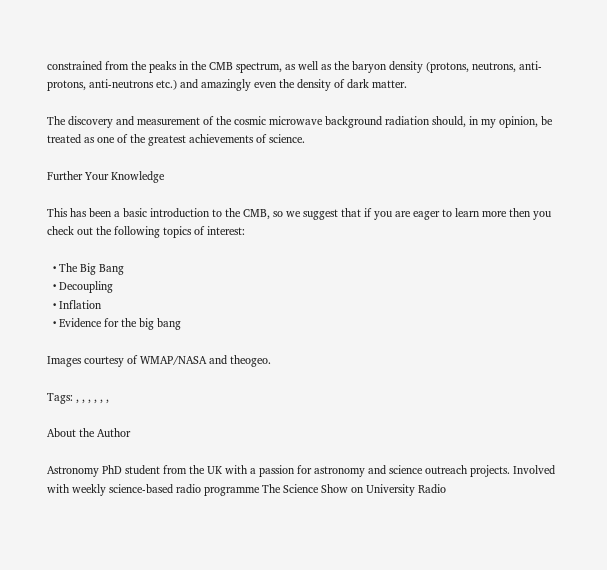constrained from the peaks in the CMB spectrum, as well as the baryon density (protons, neutrons, anti-protons, anti-neutrons etc.) and amazingly even the density of dark matter.

The discovery and measurement of the cosmic microwave background radiation should, in my opinion, be treated as one of the greatest achievements of science.

Further Your Knowledge

This has been a basic introduction to the CMB, so we suggest that if you are eager to learn more then you check out the following topics of interest:

  • The Big Bang
  • Decoupling
  • Inflation
  • Evidence for the big bang

Images courtesy of WMAP/NASA and theogeo.

Tags: , , , , , ,

About the Author

Astronomy PhD student from the UK with a passion for astronomy and science outreach projects. Involved with weekly science-based radio programme The Science Show on University Radio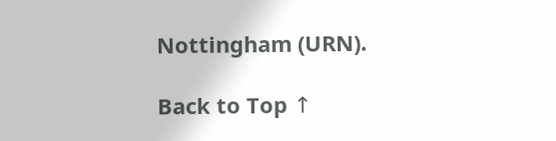Nottingham (URN).

Back to Top ↑